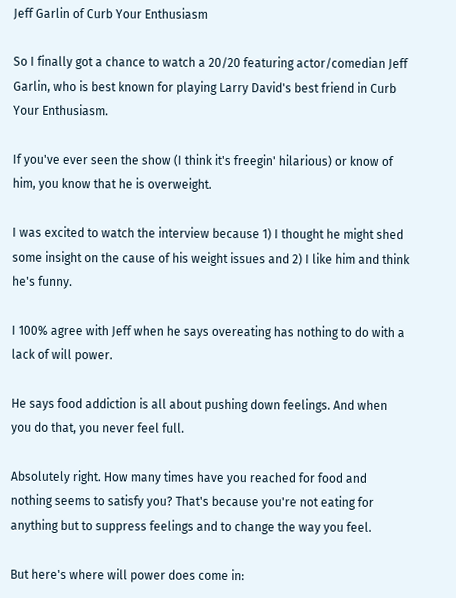Jeff Garlin of Curb Your Enthusiasm

So I finally got a chance to watch a 20/20 featuring actor/comedian Jeff Garlin, who is best known for playing Larry David's best friend in Curb Your Enthusiasm.

If you've ever seen the show (I think it's freegin' hilarious) or know of him, you know that he is overweight.

I was excited to watch the interview because 1) I thought he might shed some insight on the cause of his weight issues and 2) I like him and think he's funny.

I 100% agree with Jeff when he says overeating has nothing to do with a lack of will power.

He says food addiction is all about pushing down feelings. And when you do that, you never feel full.

Absolutely right. How many times have you reached for food and nothing seems to satisfy you? That's because you're not eating for anything but to suppress feelings and to change the way you feel.

But here's where will power does come in: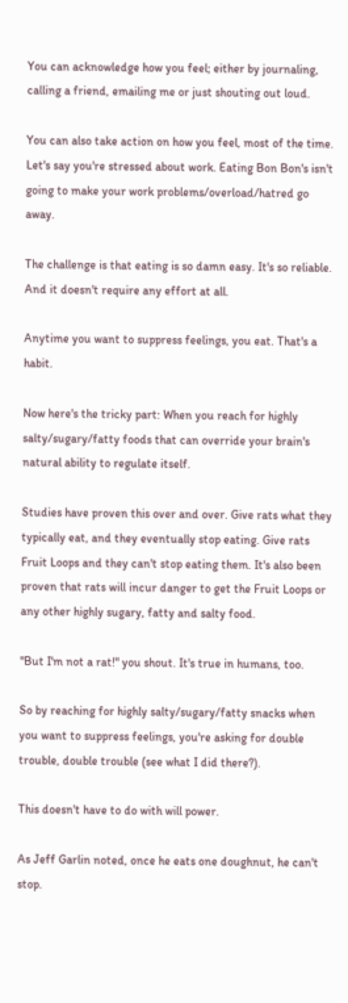You can acknowledge how you feel; either by journaling, calling a friend, emailing me or just shouting out loud.

You can also take action on how you feel, most of the time. Let's say you're stressed about work. Eating Bon Bon's isn't going to make your work problems/overload/hatred go away.

The challenge is that eating is so damn easy. It's so reliable. And it doesn't require any effort at all.

Anytime you want to suppress feelings, you eat. That's a habit.

Now here's the tricky part: When you reach for highly salty/sugary/fatty foods that can override your brain's natural ability to regulate itself.

Studies have proven this over and over. Give rats what they typically eat, and they eventually stop eating. Give rats Fruit Loops and they can't stop eating them. It's also been proven that rats will incur danger to get the Fruit Loops or any other highly sugary, fatty and salty food.

"But I'm not a rat!" you shout. It's true in humans, too.

So by reaching for highly salty/sugary/fatty snacks when you want to suppress feelings, you're asking for double trouble, double trouble (see what I did there?).

This doesn't have to do with will power.

As Jeff Garlin noted, once he eats one doughnut, he can't stop.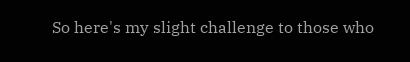So here's my slight challenge to those who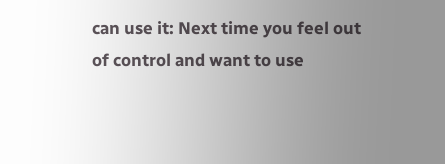can use it: Next time you feel out of control and want to use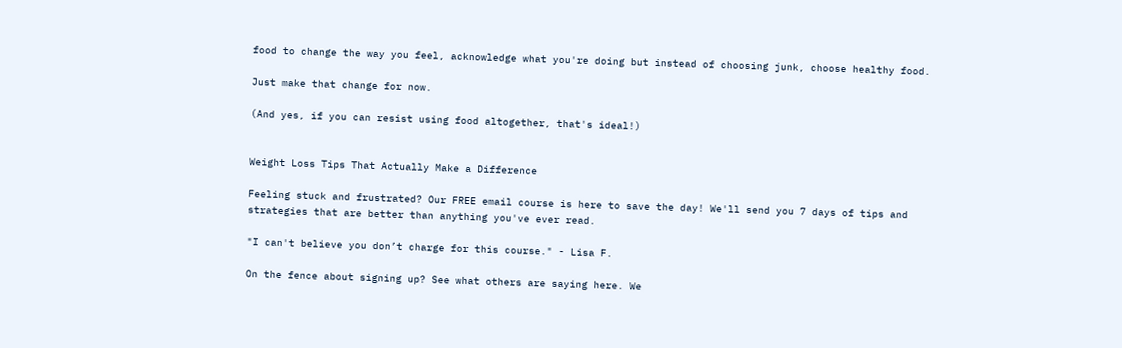food to change the way you feel, acknowledge what you're doing but instead of choosing junk, choose healthy food.

Just make that change for now.

(And yes, if you can resist using food altogether, that's ideal!)


Weight Loss Tips That Actually Make a Difference

Feeling stuck and frustrated? Our FREE email course is here to save the day! We'll send you 7 days of tips and strategies that are better than anything you've ever read.

"I can't believe you don’t charge for this course." - Lisa F.

On the fence about signing up? See what others are saying here. We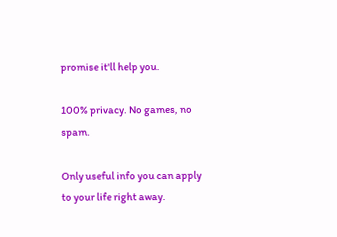promise it'll help you.

100% privacy. No games, no spam.

Only useful info you can apply to your life right away.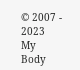© 2007 - 2023 My Body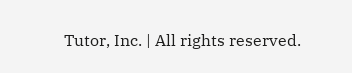Tutor, Inc. | All rights reserved.